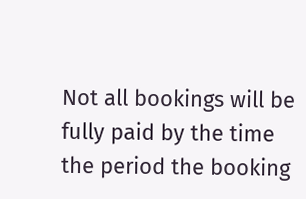Not all bookings will be fully paid by the time the period the booking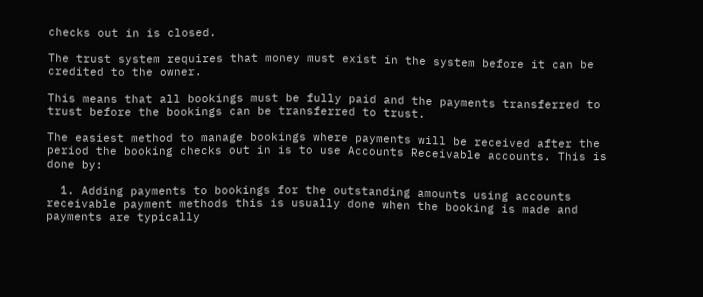checks out in is closed.

The trust system requires that money must exist in the system before it can be credited to the owner.

This means that all bookings must be fully paid and the payments transferred to trust before the bookings can be transferred to trust.

The easiest method to manage bookings where payments will be received after the period the booking checks out in is to use Accounts Receivable accounts. This is done by:

  1. Adding payments to bookings for the outstanding amounts using accounts receivable payment methods this is usually done when the booking is made and payments are typically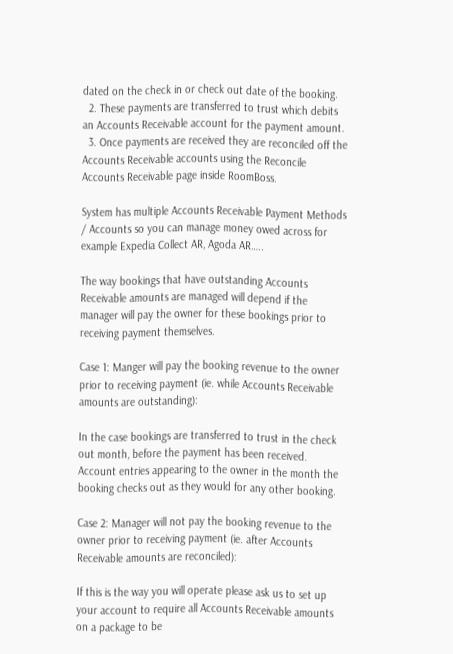dated on the check in or check out date of the booking.
  2. These payments are transferred to trust which debits an Accounts Receivable account for the payment amount.
  3. Once payments are received they are reconciled off the Accounts Receivable accounts using the Reconcile Accounts Receivable page inside RoomBoss.

System has multiple Accounts Receivable Payment Methods / Accounts so you can manage money owed across for example Expedia Collect AR, Agoda AR…..

The way bookings that have outstanding Accounts Receivable amounts are managed will depend if the manager will pay the owner for these bookings prior to receiving payment themselves.

Case 1: Manger will pay the booking revenue to the owner prior to receiving payment (ie. while Accounts Receivable amounts are outstanding):

In the case bookings are transferred to trust in the check out month, before the payment has been received. Account entries appearing to the owner in the month the booking checks out as they would for any other booking.

Case 2: Manager will not pay the booking revenue to the owner prior to receiving payment (ie. after Accounts Receivable amounts are reconciled):

If this is the way you will operate please ask us to set up your account to require all Accounts Receivable amounts on a package to be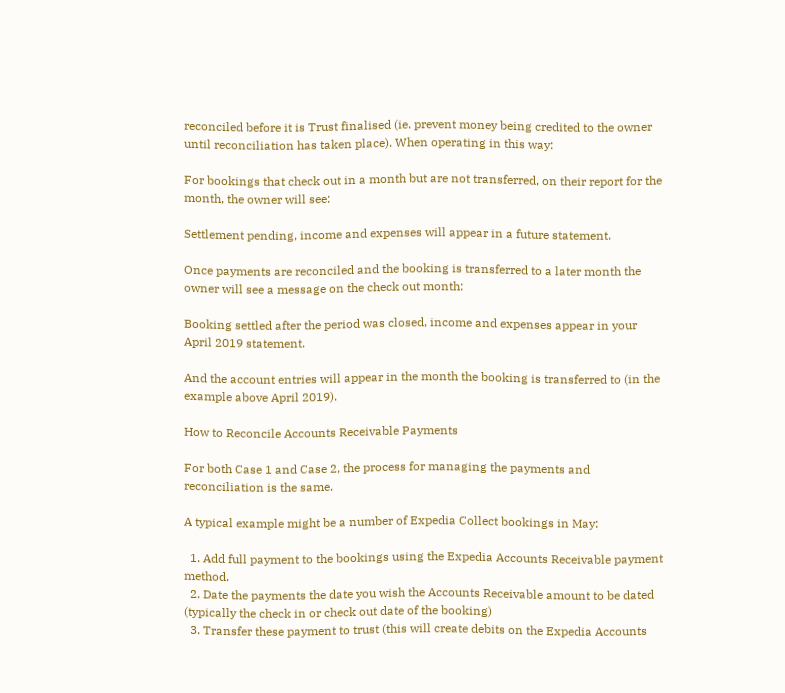reconciled before it is Trust finalised (ie. prevent money being credited to the owner until reconciliation has taken place). When operating in this way:

For bookings that check out in a month but are not transferred, on their report for the month, the owner will see:

Settlement pending, income and expenses will appear in a future statement.

Once payments are reconciled and the booking is transferred to a later month the owner will see a message on the check out month:

Booking settled after the period was closed, income and expenses appear in your April 2019 statement.

And the account entries will appear in the month the booking is transferred to (in the example above April 2019).

How to Reconcile Accounts Receivable Payments

For both Case 1 and Case 2, the process for managing the payments and reconciliation is the same.

A typical example might be a number of Expedia Collect bookings in May:

  1. Add full payment to the bookings using the Expedia Accounts Receivable payment method.
  2. Date the payments the date you wish the Accounts Receivable amount to be dated (typically the check in or check out date of the booking)
  3. Transfer these payment to trust (this will create debits on the Expedia Accounts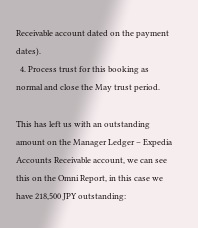Receivable account dated on the payment dates).
  4. Process trust for this booking as normal and close the May trust period.

This has left us with an outstanding amount on the Manager Ledger – Expedia Accounts Receivable account, we can see this on the Omni Report, in this case we have 218,500 JPY outstanding: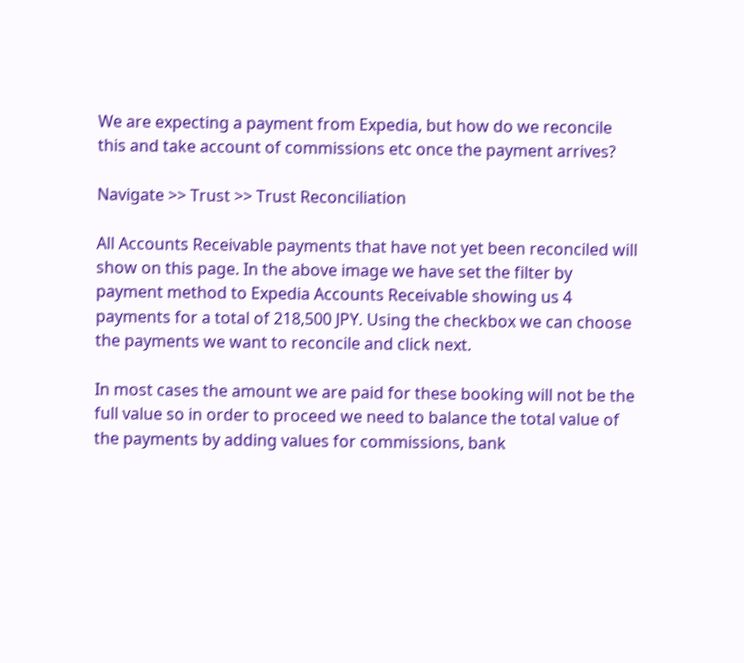We are expecting a payment from Expedia, but how do we reconcile this and take account of commissions etc once the payment arrives?

Navigate >> Trust >> Trust Reconciliation

All Accounts Receivable payments that have not yet been reconciled will show on this page. In the above image we have set the filter by payment method to Expedia Accounts Receivable showing us 4 payments for a total of 218,500 JPY. Using the checkbox we can choose the payments we want to reconcile and click next.

In most cases the amount we are paid for these booking will not be the full value so in order to proceed we need to balance the total value of the payments by adding values for commissions, bank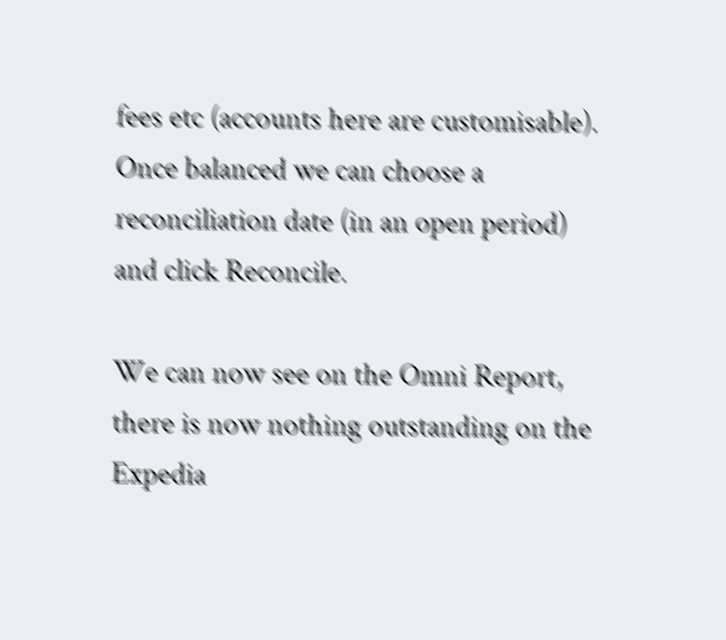fees etc (accounts here are customisable). Once balanced we can choose a reconciliation date (in an open period) and click Reconcile.

We can now see on the Omni Report, there is now nothing outstanding on the Expedia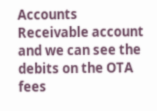Accounts Receivable account and we can see the debits on the OTA fees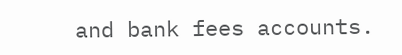and bank fees accounts.